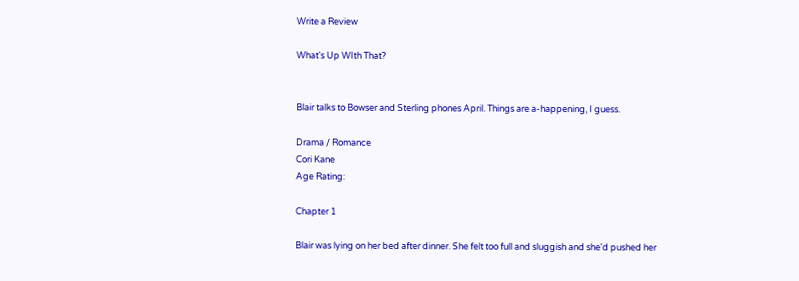Write a Review

What's Up WIth That?


Blair talks to Bowser and Sterling phones April. Things are a-happening, I guess.

Drama / Romance
Cori Kane
Age Rating:

Chapter 1

Blair was lying on her bed after dinner. She felt too full and sluggish and she'd pushed her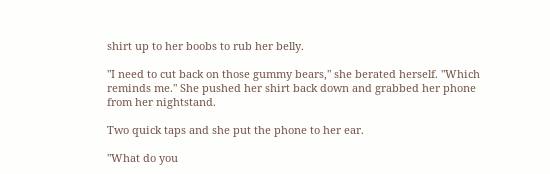shirt up to her boobs to rub her belly.

"I need to cut back on those gummy bears," she berated herself. "Which reminds me." She pushed her shirt back down and grabbed her phone from her nightstand.

Two quick taps and she put the phone to her ear.

"What do you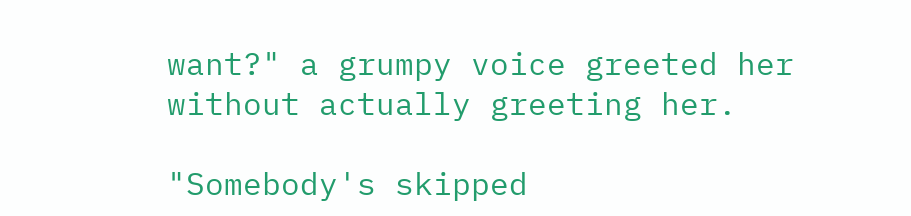want?" a grumpy voice greeted her without actually greeting her.

"Somebody's skipped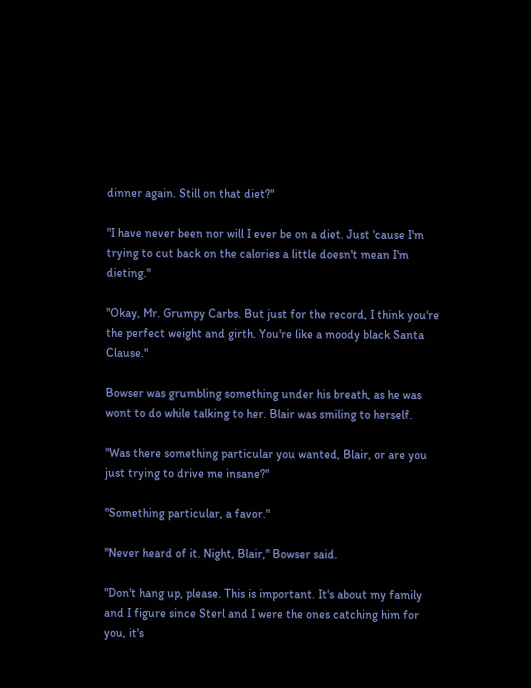dinner again. Still on that diet?"

"I have never been nor will I ever be on a diet. Just 'cause I'm trying to cut back on the calories a little doesn't mean I'm dieting."

"Okay, Mr. Grumpy Carbs. But just for the record, I think you're the perfect weight and girth. You're like a moody black Santa Clause."

Bowser was grumbling something under his breath, as he was wont to do while talking to her. Blair was smiling to herself.

"Was there something particular you wanted, Blair, or are you just trying to drive me insane?"

"Something particular, a favor."

"Never heard of it. Night, Blair," Bowser said.

"Don't hang up, please. This is important. It's about my family and I figure since Sterl and I were the ones catching him for you, it's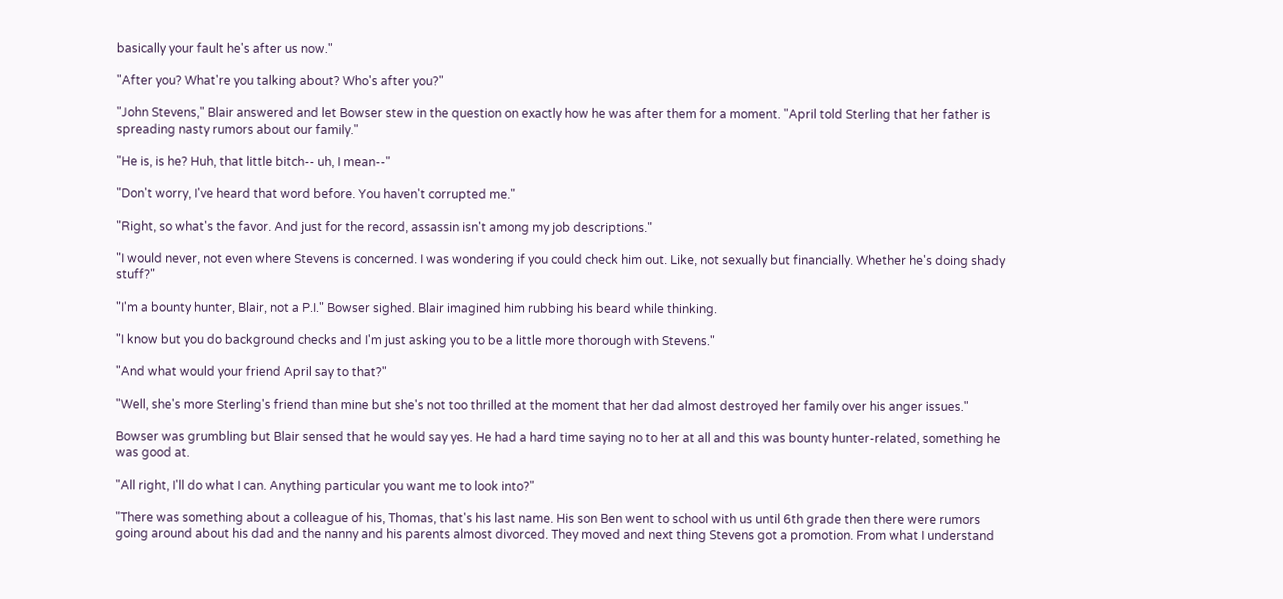basically your fault he's after us now."

"After you? What're you talking about? Who's after you?"

"John Stevens," Blair answered and let Bowser stew in the question on exactly how he was after them for a moment. "April told Sterling that her father is spreading nasty rumors about our family."

"He is, is he? Huh, that little bitch-- uh, I mean--"

"Don't worry, I've heard that word before. You haven't corrupted me."

"Right, so what's the favor. And just for the record, assassin isn't among my job descriptions."

"I would never, not even where Stevens is concerned. I was wondering if you could check him out. Like, not sexually but financially. Whether he's doing shady stuff?"

"I'm a bounty hunter, Blair, not a P.I." Bowser sighed. Blair imagined him rubbing his beard while thinking.

"I know but you do background checks and I'm just asking you to be a little more thorough with Stevens."

"And what would your friend April say to that?"

"Well, she's more Sterling's friend than mine but she's not too thrilled at the moment that her dad almost destroyed her family over his anger issues."

Bowser was grumbling but Blair sensed that he would say yes. He had a hard time saying no to her at all and this was bounty hunter-related, something he was good at.

"All right, I'll do what I can. Anything particular you want me to look into?"

"There was something about a colleague of his, Thomas, that's his last name. His son Ben went to school with us until 6th grade then there were rumors going around about his dad and the nanny and his parents almost divorced. They moved and next thing Stevens got a promotion. From what I understand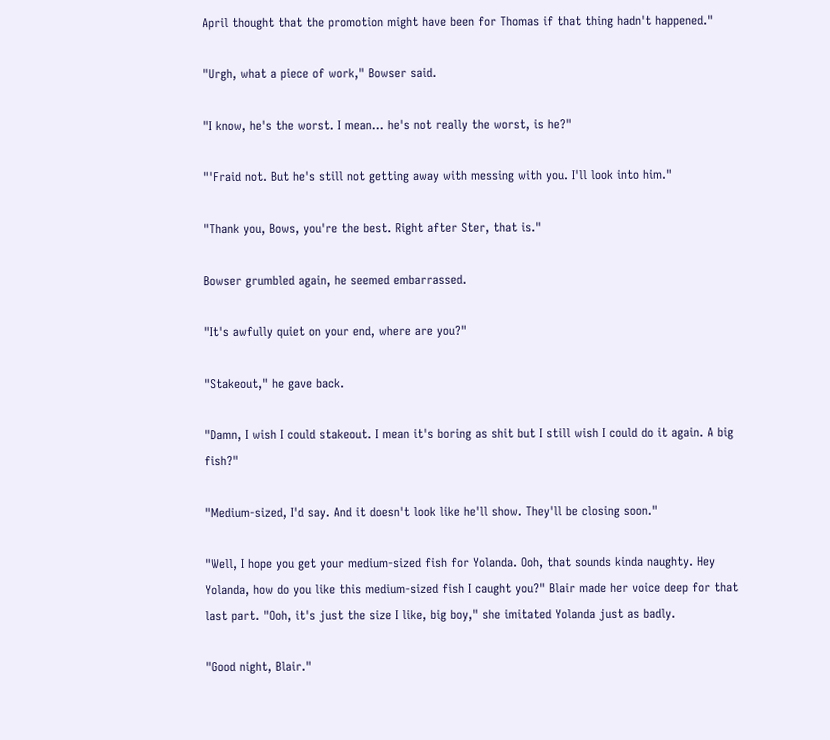April thought that the promotion might have been for Thomas if that thing hadn't happened."

"Urgh, what a piece of work," Bowser said.

"I know, he's the worst. I mean... he's not really the worst, is he?"

"'Fraid not. But he's still not getting away with messing with you. I'll look into him."

"Thank you, Bows, you're the best. Right after Ster, that is."

Bowser grumbled again, he seemed embarrassed.

"It's awfully quiet on your end, where are you?"

"Stakeout," he gave back.

"Damn, I wish I could stakeout. I mean it's boring as shit but I still wish I could do it again. A big fish?"

"Medium-sized, I'd say. And it doesn't look like he'll show. They'll be closing soon."

"Well, I hope you get your medium-sized fish for Yolanda. Ooh, that sounds kinda naughty. Hey Yolanda, how do you like this medium-sized fish I caught you?" Blair made her voice deep for that last part. "Ooh, it's just the size I like, big boy," she imitated Yolanda just as badly.

"Good night, Blair."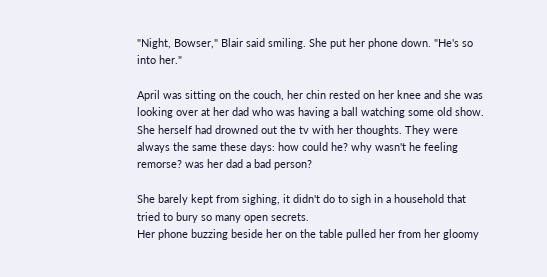"Night, Bowser," Blair said smiling. She put her phone down. "He's so into her."

April was sitting on the couch, her chin rested on her knee and she was looking over at her dad who was having a ball watching some old show. She herself had drowned out the tv with her thoughts. They were always the same these days: how could he? why wasn't he feeling remorse? was her dad a bad person?

She barely kept from sighing, it didn't do to sigh in a household that tried to bury so many open secrets.
Her phone buzzing beside her on the table pulled her from her gloomy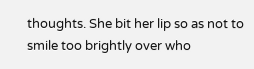thoughts. She bit her lip so as not to smile too brightly over who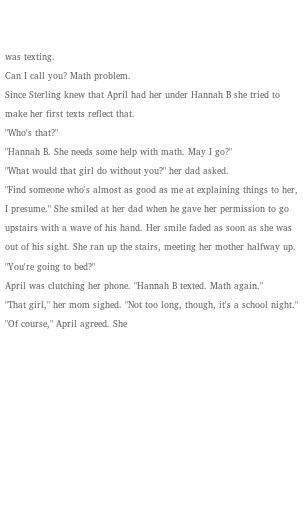was texting.
Can I call you? Math problem.
Since Sterling knew that April had her under Hannah B she tried to make her first texts reflect that.
"Who's that?"
"Hannah B. She needs some help with math. May I go?"
"What would that girl do without you?" her dad asked.
"Find someone who's almost as good as me at explaining things to her, I presume." She smiled at her dad when he gave her permission to go upstairs with a wave of his hand. Her smile faded as soon as she was out of his sight. She ran up the stairs, meeting her mother halfway up.
"You're going to bed?"
April was clutching her phone. "Hannah B texted. Math again."
"That girl," her mom sighed. "Not too long, though, it's a school night."
"Of course," April agreed. She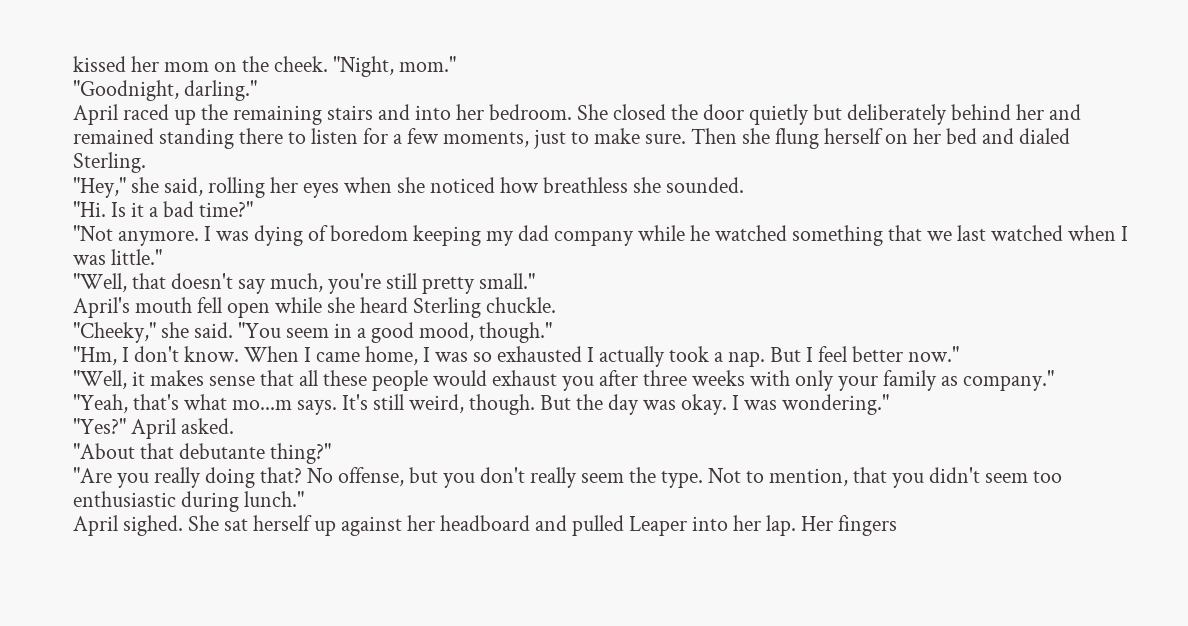kissed her mom on the cheek. "Night, mom."
"Goodnight, darling."
April raced up the remaining stairs and into her bedroom. She closed the door quietly but deliberately behind her and remained standing there to listen for a few moments, just to make sure. Then she flung herself on her bed and dialed Sterling.
"Hey," she said, rolling her eyes when she noticed how breathless she sounded.
"Hi. Is it a bad time?"
"Not anymore. I was dying of boredom keeping my dad company while he watched something that we last watched when I was little."
"Well, that doesn't say much, you're still pretty small."
April's mouth fell open while she heard Sterling chuckle.
"Cheeky," she said. "You seem in a good mood, though."
"Hm, I don't know. When I came home, I was so exhausted I actually took a nap. But I feel better now."
"Well, it makes sense that all these people would exhaust you after three weeks with only your family as company."
"Yeah, that's what mo...m says. It's still weird, though. But the day was okay. I was wondering."
"Yes?" April asked.
"About that debutante thing?"
"Are you really doing that? No offense, but you don't really seem the type. Not to mention, that you didn't seem too enthusiastic during lunch."
April sighed. She sat herself up against her headboard and pulled Leaper into her lap. Her fingers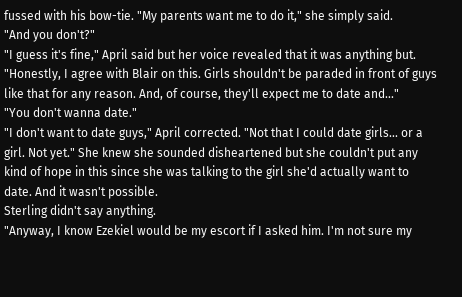fussed with his bow-tie. "My parents want me to do it," she simply said.
"And you don't?"
"I guess it's fine," April said but her voice revealed that it was anything but. "Honestly, I agree with Blair on this. Girls shouldn't be paraded in front of guys like that for any reason. And, of course, they'll expect me to date and..."
"You don't wanna date."
"I don't want to date guys," April corrected. "Not that I could date girls... or a girl. Not yet." She knew she sounded disheartened but she couldn't put any kind of hope in this since she was talking to the girl she'd actually want to date. And it wasn't possible.
Sterling didn't say anything.
"Anyway, I know Ezekiel would be my escort if I asked him. I'm not sure my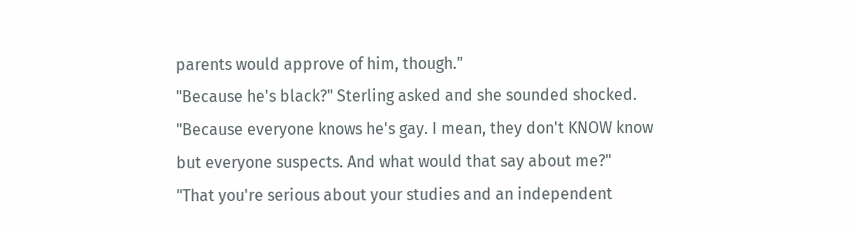parents would approve of him, though."
"Because he's black?" Sterling asked and she sounded shocked.
"Because everyone knows he's gay. I mean, they don't KNOW know but everyone suspects. And what would that say about me?"
"That you're serious about your studies and an independent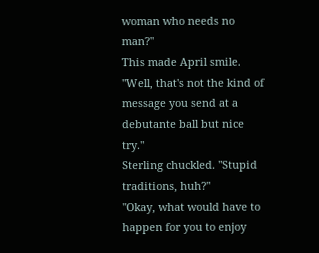woman who needs no man?"
This made April smile. "Well, that's not the kind of message you send at a debutante ball but nice try."
Sterling chuckled. "Stupid traditions, huh?"
"Okay, what would have to happen for you to enjoy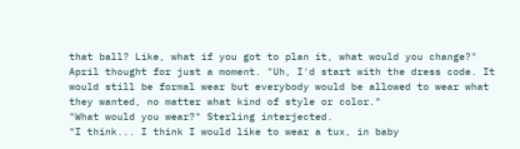that ball? Like, what if you got to plan it, what would you change?"
April thought for just a moment. "Uh, I'd start with the dress code. It would still be formal wear but everybody would be allowed to wear what they wanted, no matter what kind of style or color."
"What would you wear?" Sterling interjected.
"I think... I think I would like to wear a tux, in baby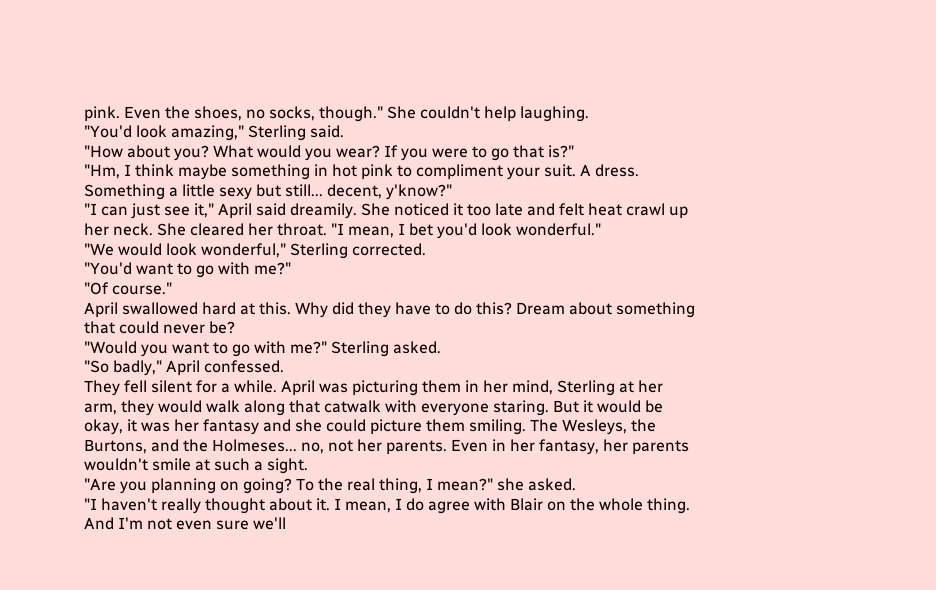pink. Even the shoes, no socks, though." She couldn't help laughing.
"You'd look amazing," Sterling said.
"How about you? What would you wear? If you were to go that is?"
"Hm, I think maybe something in hot pink to compliment your suit. A dress. Something a little sexy but still... decent, y'know?"
"I can just see it," April said dreamily. She noticed it too late and felt heat crawl up her neck. She cleared her throat. "I mean, I bet you'd look wonderful."
"We would look wonderful," Sterling corrected.
"You'd want to go with me?"
"Of course."
April swallowed hard at this. Why did they have to do this? Dream about something that could never be?
"Would you want to go with me?" Sterling asked.
"So badly," April confessed.
They fell silent for a while. April was picturing them in her mind, Sterling at her arm, they would walk along that catwalk with everyone staring. But it would be okay, it was her fantasy and she could picture them smiling. The Wesleys, the Burtons, and the Holmeses... no, not her parents. Even in her fantasy, her parents wouldn't smile at such a sight.
"Are you planning on going? To the real thing, I mean?" she asked.
"I haven't really thought about it. I mean, I do agree with Blair on the whole thing. And I'm not even sure we'll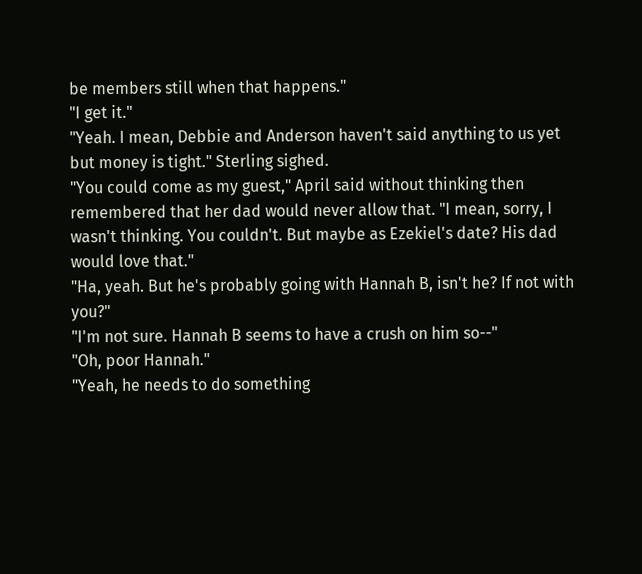be members still when that happens."
"I get it."
"Yeah. I mean, Debbie and Anderson haven't said anything to us yet but money is tight." Sterling sighed.
"You could come as my guest," April said without thinking then remembered that her dad would never allow that. "I mean, sorry, I wasn't thinking. You couldn't. But maybe as Ezekiel's date? His dad would love that."
"Ha, yeah. But he's probably going with Hannah B, isn't he? If not with you?"
"I'm not sure. Hannah B seems to have a crush on him so--"
"Oh, poor Hannah."
"Yeah, he needs to do something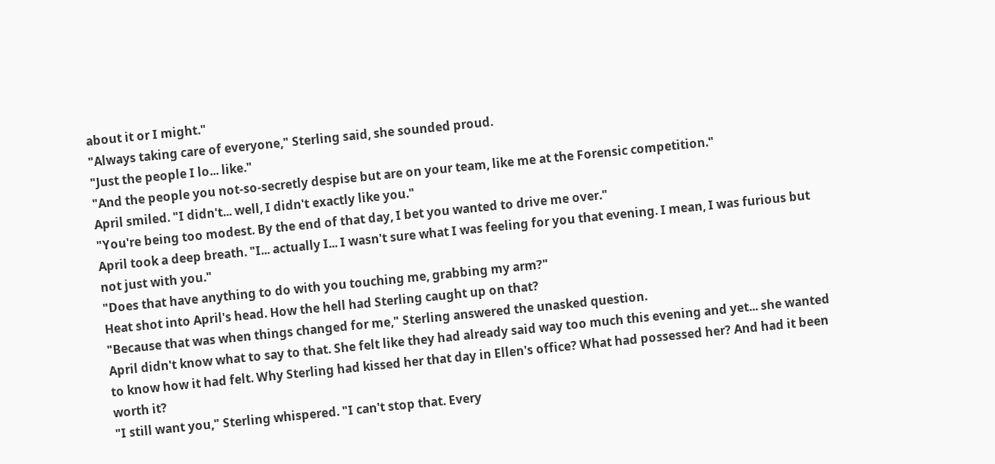about it or I might."
"Always taking care of everyone," Sterling said, she sounded proud.
"Just the people I lo... like."
"And the people you not-so-secretly despise but are on your team, like me at the Forensic competition."
April smiled. "I didn't... well, I didn't exactly like you."
"You're being too modest. By the end of that day, I bet you wanted to drive me over."
April took a deep breath. "I... actually I... I wasn't sure what I was feeling for you that evening. I mean, I was furious but not just with you."
"Does that have anything to do with you touching me, grabbing my arm?"
Heat shot into April's head. How the hell had Sterling caught up on that?
"Because that was when things changed for me," Sterling answered the unasked question.
April didn't know what to say to that. She felt like they had already said way too much this evening and yet... she wanted to know how it had felt. Why Sterling had kissed her that day in Ellen's office? What had possessed her? And had it been worth it?
"I still want you," Sterling whispered. "I can't stop that. Every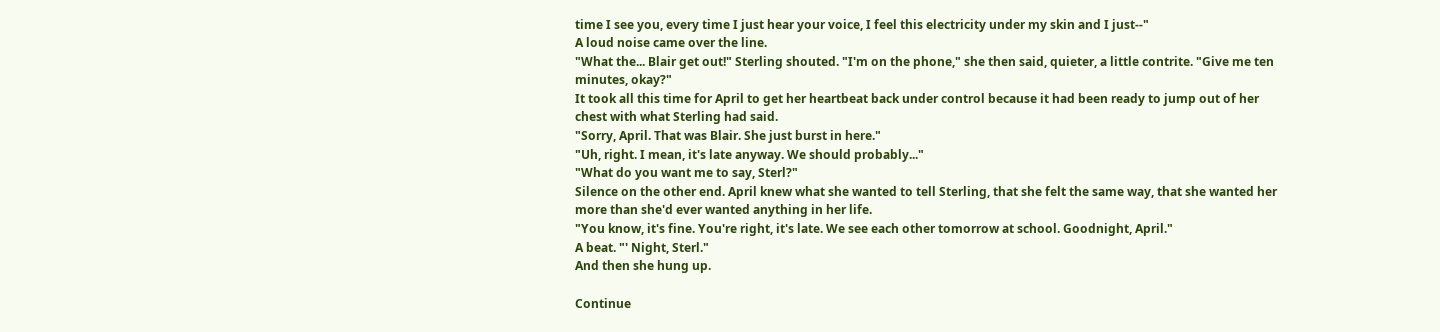time I see you, every time I just hear your voice, I feel this electricity under my skin and I just--"
A loud noise came over the line.
"What the... Blair get out!" Sterling shouted. "I'm on the phone," she then said, quieter, a little contrite. "Give me ten minutes, okay?"
It took all this time for April to get her heartbeat back under control because it had been ready to jump out of her chest with what Sterling had said.
"Sorry, April. That was Blair. She just burst in here."
"Uh, right. I mean, it's late anyway. We should probably..."
"What do you want me to say, Sterl?"
Silence on the other end. April knew what she wanted to tell Sterling, that she felt the same way, that she wanted her more than she'd ever wanted anything in her life.
"You know, it's fine. You're right, it's late. We see each other tomorrow at school. Goodnight, April."
A beat. "' Night, Sterl."
And then she hung up.

Continue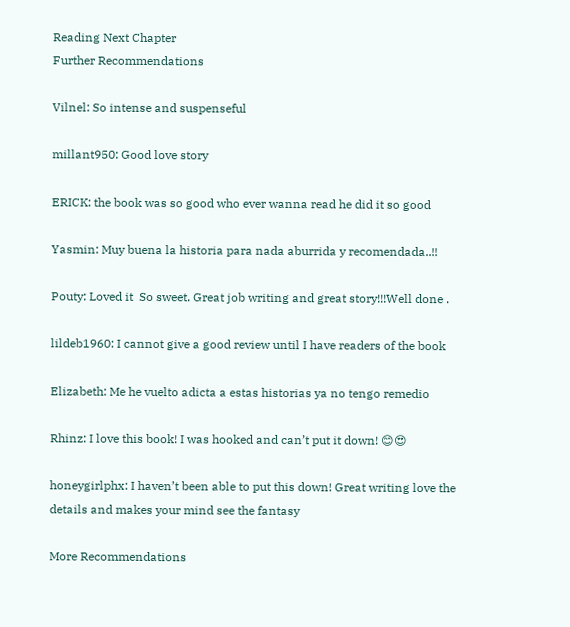Reading Next Chapter
Further Recommendations

Vilnel: So intense and suspenseful

millant950: Good love story

ERICK: the book was so good who ever wanna read he did it so good

Yasmin: Muy buena la historia para nada aburrida y recomendada..!!

Pouty: Loved it  So sweet. Great job writing and great story!!!Well done .

lildeb1960: I cannot give a good review until I have readers of the book

Elizabeth: Me he vuelto adicta a estas historias ya no tengo remedio

Rhinz: I love this book! I was hooked and can’t put it down! 😊😍

honeygirlphx: I haven’t been able to put this down! Great writing love the details and makes your mind see the fantasy

More Recommendations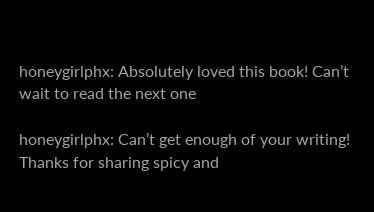honeygirlphx: Absolutely loved this book! Can’t wait to read the next one

honeygirlphx: Can’t get enough of your writing! Thanks for sharing spicy and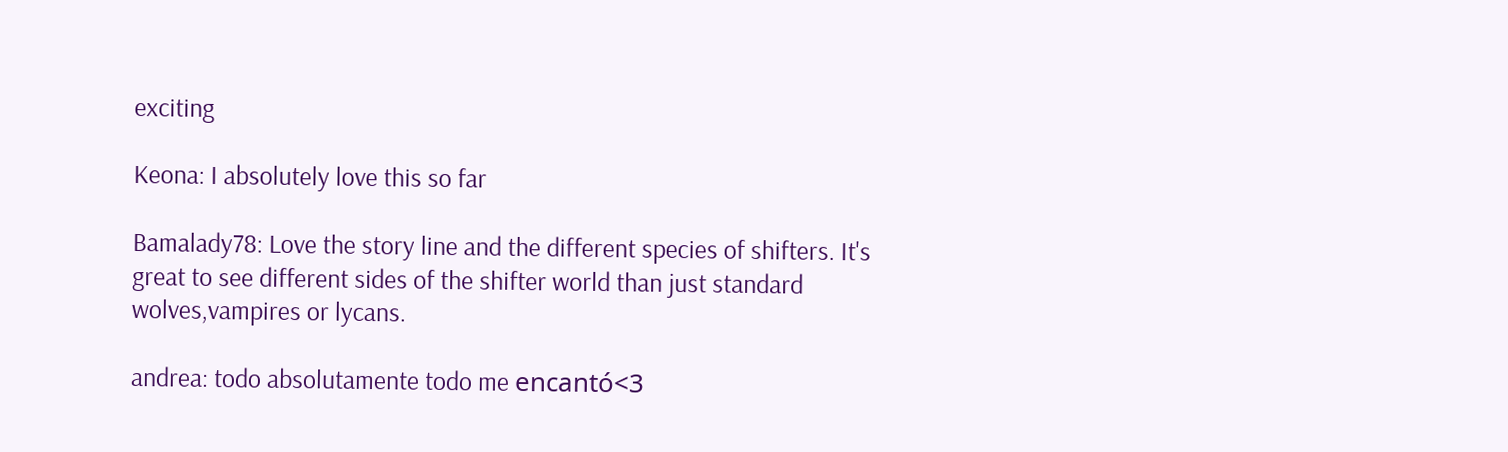exciting

Keona: I absolutely love this so far

Bamalady78: Love the story line and the different species of shifters. It's great to see different sides of the shifter world than just standard wolves,vampires or lycans.

andrea: todo absolutamente todo me encantó<3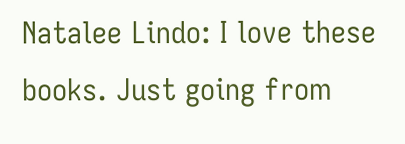Natalee Lindo: I love these books. Just going from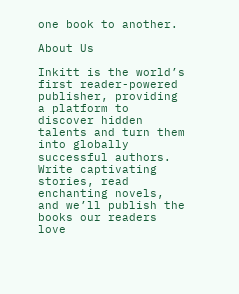one book to another.

About Us

Inkitt is the world’s first reader-powered publisher, providing a platform to discover hidden talents and turn them into globally successful authors. Write captivating stories, read enchanting novels, and we’ll publish the books our readers love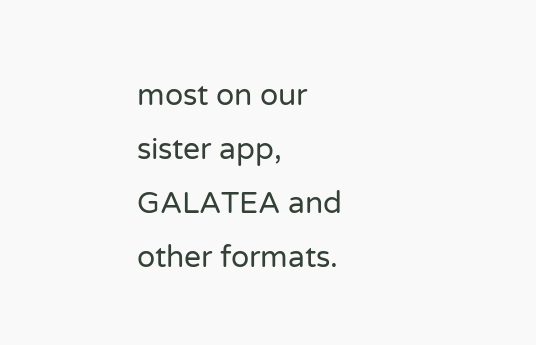most on our sister app, GALATEA and other formats.